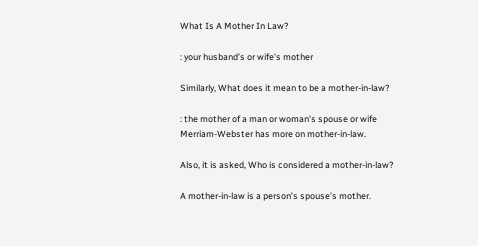What Is A Mother In Law?

: your husband’s or wife’s mother

Similarly, What does it mean to be a mother-in-law?

: the mother of a man or woman’s spouse or wife Merriam-Webster has more on mother-in-law.

Also, it is asked, Who is considered a mother-in-law?

A mother-in-law is a person’s spouse’s mother.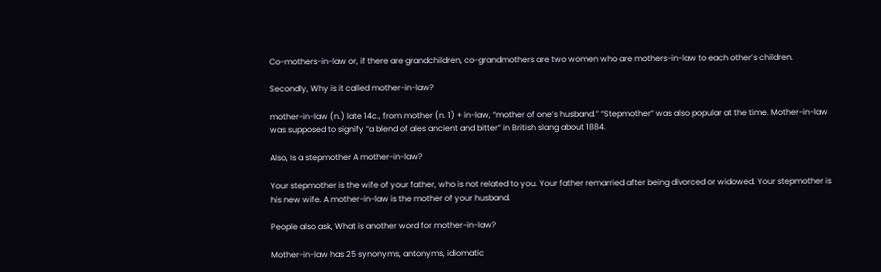Co-mothers-in-law or, if there are grandchildren, co-grandmothers are two women who are mothers-in-law to each other’s children.

Secondly, Why is it called mother-in-law?

mother-in-law (n.) late 14c., from mother (n. 1) + in-law, “mother of one’s husband.” “Stepmother” was also popular at the time. Mother-in-law was supposed to signify “a blend of ales ancient and bitter” in British slang about 1884.

Also, Is a stepmother A mother-in-law?

Your stepmother is the wife of your father, who is not related to you. Your father remarried after being divorced or widowed. Your stepmother is his new wife. A mother-in-law is the mother of your husband.

People also ask, What is another word for mother-in-law?

Mother-in-law has 25 synonyms, antonyms, idiomatic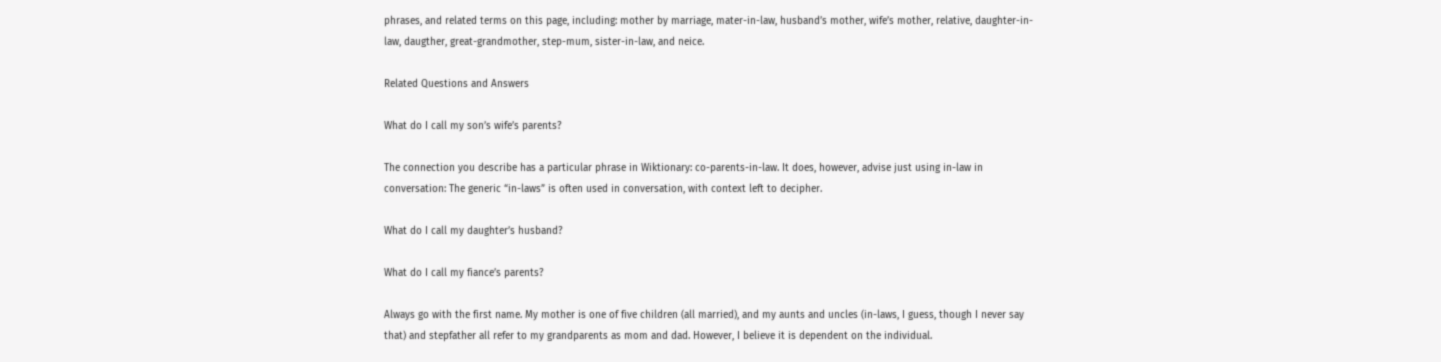phrases, and related terms on this page, including: mother by marriage, mater-in-law, husband’s mother, wife’s mother, relative, daughter-in-law, daugther, great-grandmother, step-mum, sister-in-law, and neice.

Related Questions and Answers

What do I call my son’s wife’s parents?

The connection you describe has a particular phrase in Wiktionary: co-parents-in-law. It does, however, advise just using in-law in conversation: The generic “in-laws” is often used in conversation, with context left to decipher.

What do I call my daughter’s husband?

What do I call my fiance’s parents?

Always go with the first name. My mother is one of five children (all married), and my aunts and uncles (in-laws, I guess, though I never say that) and stepfather all refer to my grandparents as mom and dad. However, I believe it is dependent on the individual.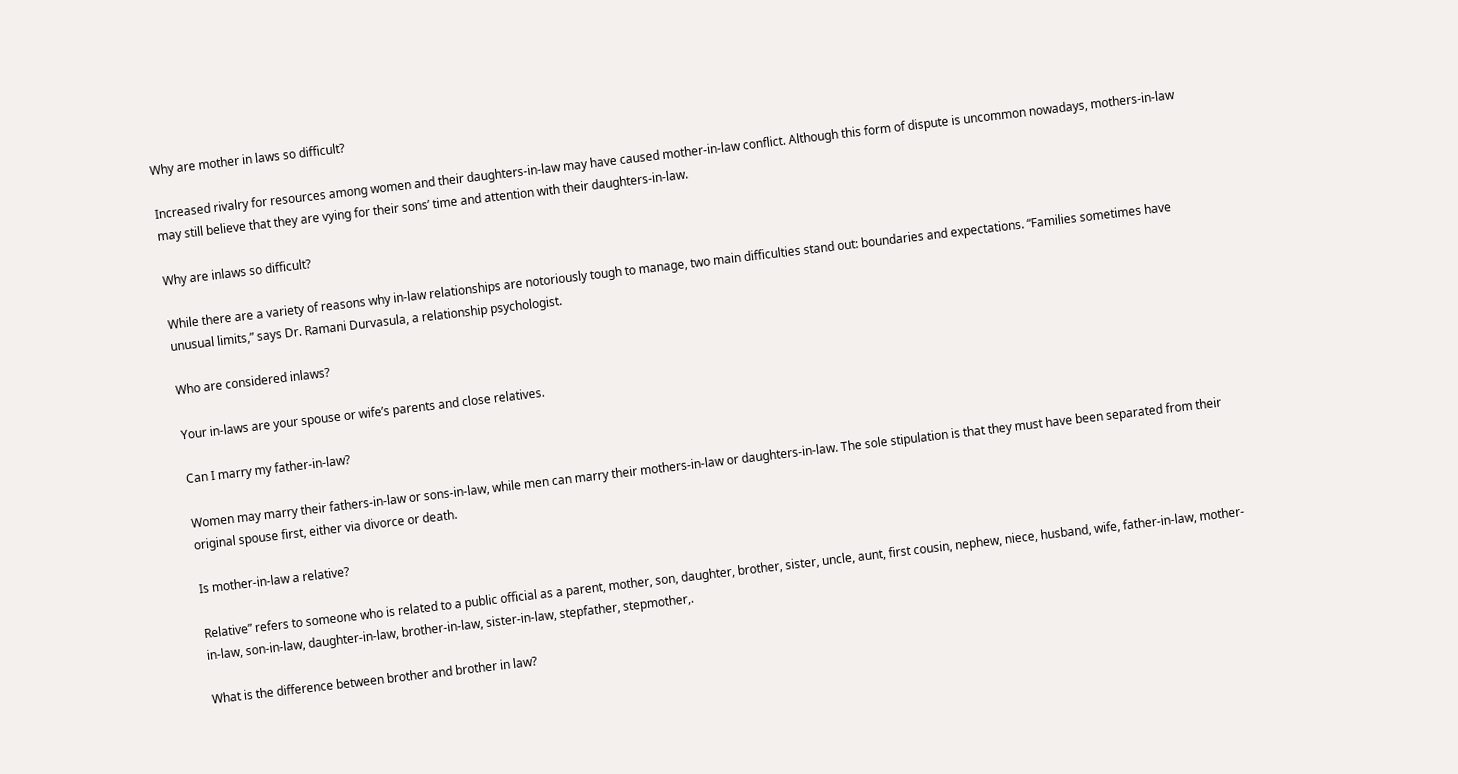Why are mother in laws so difficult?

Increased rivalry for resources among women and their daughters-in-law may have caused mother-in-law conflict. Although this form of dispute is uncommon nowadays, mothers-in-law may still believe that they are vying for their sons’ time and attention with their daughters-in-law.

Why are inlaws so difficult?

While there are a variety of reasons why in-law relationships are notoriously tough to manage, two main difficulties stand out: boundaries and expectations. “Families sometimes have unusual limits,” says Dr. Ramani Durvasula, a relationship psychologist.

Who are considered inlaws?

Your in-laws are your spouse or wife’s parents and close relatives.

Can I marry my father-in-law?

Women may marry their fathers-in-law or sons-in-law, while men can marry their mothers-in-law or daughters-in-law. The sole stipulation is that they must have been separated from their original spouse first, either via divorce or death.

Is mother-in-law a relative?

Relative” refers to someone who is related to a public official as a parent, mother, son, daughter, brother, sister, uncle, aunt, first cousin, nephew, niece, husband, wife, father-in-law, mother-in-law, son-in-law, daughter-in-law, brother-in-law, sister-in-law, stepfather, stepmother,.

What is the difference between brother and brother in law?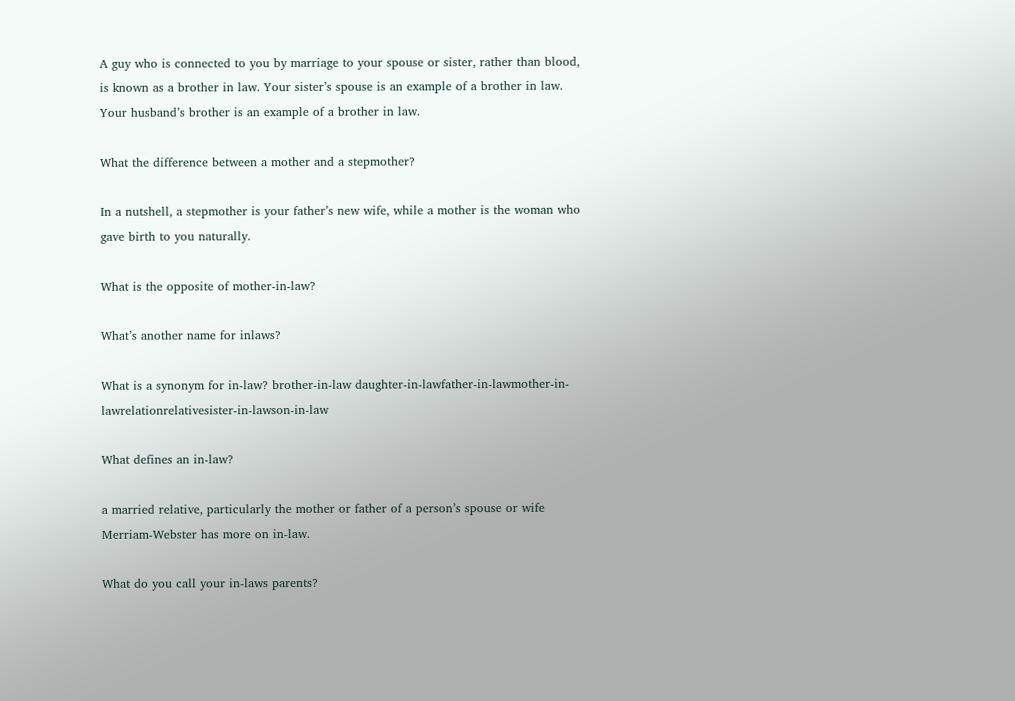A guy who is connected to you by marriage to your spouse or sister, rather than blood, is known as a brother in law. Your sister’s spouse is an example of a brother in law. Your husband’s brother is an example of a brother in law.

What the difference between a mother and a stepmother?

In a nutshell, a stepmother is your father’s new wife, while a mother is the woman who gave birth to you naturally.

What is the opposite of mother-in-law?

What’s another name for inlaws?

What is a synonym for in-law? brother-in-law daughter-in-lawfather-in-lawmother-in-lawrelationrelativesister-in-lawson-in-law

What defines an in-law?

a married relative, particularly the mother or father of a person’s spouse or wife Merriam-Webster has more on in-law.

What do you call your in-laws parents?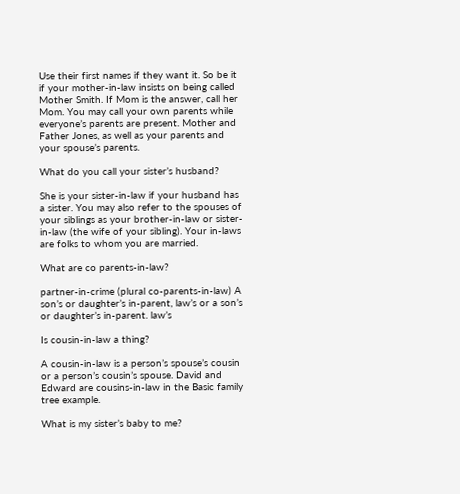Use their first names if they want it. So be it if your mother-in-law insists on being called Mother Smith. If Mom is the answer, call her Mom. You may call your own parents while everyone’s parents are present. Mother and Father Jones, as well as your parents and your spouse’s parents.

What do you call your sister’s husband?

She is your sister-in-law if your husband has a sister. You may also refer to the spouses of your siblings as your brother-in-law or sister-in-law (the wife of your sibling). Your in-laws are folks to whom you are married.

What are co parents-in-law?

partner-in-crime (plural co-parents-in-law) A son’s or daughter’s in-parent, law’s or a son’s or daughter’s in-parent. law’s

Is cousin-in-law a thing?

A cousin-in-law is a person’s spouse’s cousin or a person’s cousin’s spouse. David and Edward are cousins-in-law in the Basic family tree example.

What is my sister’s baby to me?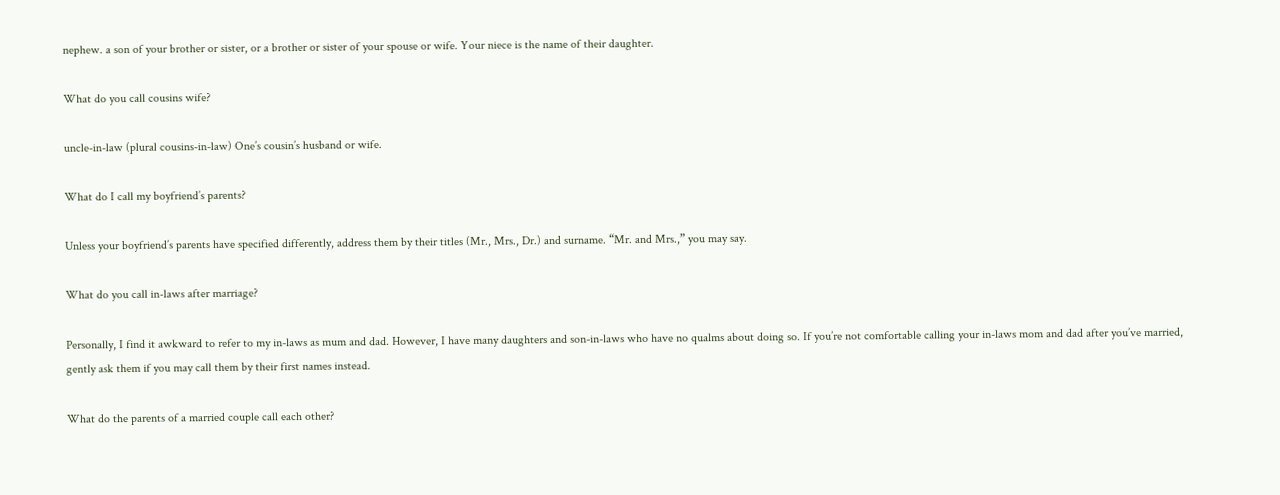nephew. a son of your brother or sister, or a brother or sister of your spouse or wife. Your niece is the name of their daughter.

What do you call cousins wife?

uncle-in-law (plural cousins-in-law) One’s cousin’s husband or wife.

What do I call my boyfriend’s parents?

Unless your boyfriend’s parents have specified differently, address them by their titles (Mr., Mrs., Dr.) and surname. “Mr. and Mrs.,” you may say.

What do you call in-laws after marriage?

Personally, I find it awkward to refer to my in-laws as mum and dad. However, I have many daughters and son-in-laws who have no qualms about doing so. If you’re not comfortable calling your in-laws mom and dad after you’ve married, gently ask them if you may call them by their first names instead.

What do the parents of a married couple call each other?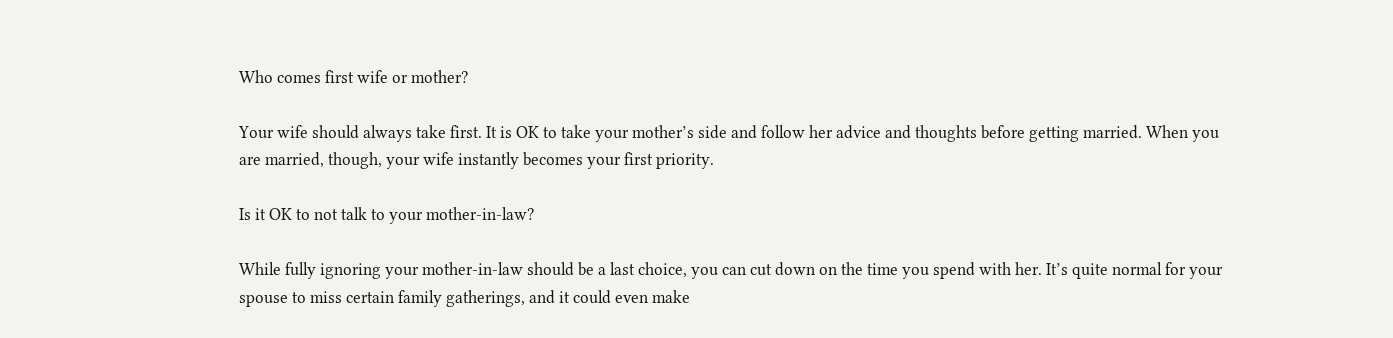Who comes first wife or mother?

Your wife should always take first. It is OK to take your mother’s side and follow her advice and thoughts before getting married. When you are married, though, your wife instantly becomes your first priority.

Is it OK to not talk to your mother-in-law?

While fully ignoring your mother-in-law should be a last choice, you can cut down on the time you spend with her. It’s quite normal for your spouse to miss certain family gatherings, and it could even make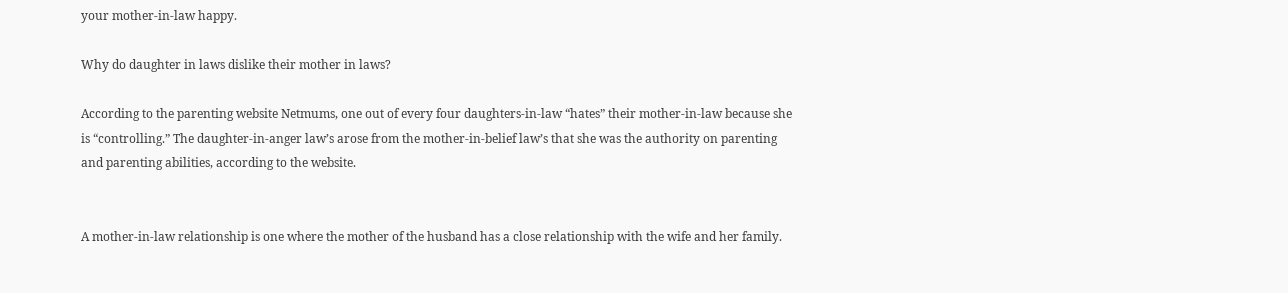your mother-in-law happy.

Why do daughter in laws dislike their mother in laws?

According to the parenting website Netmums, one out of every four daughters-in-law “hates” their mother-in-law because she is “controlling.” The daughter-in-anger law’s arose from the mother-in-belief law’s that she was the authority on parenting and parenting abilities, according to the website.


A mother-in-law relationship is one where the mother of the husband has a close relationship with the wife and her family.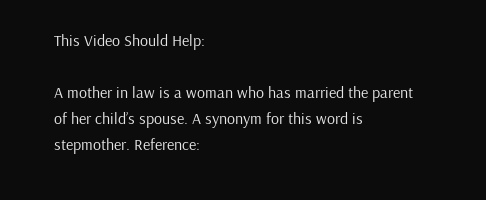This Video Should Help:

A mother in law is a woman who has married the parent of her child’s spouse. A synonym for this word is stepmother. Reference: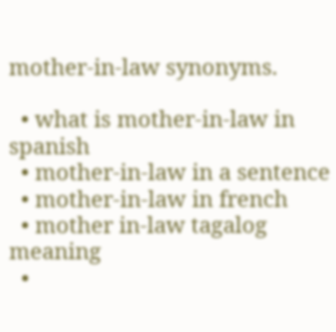mother-in-law synonyms.

  • what is mother-in-law in spanish
  • mother-in-law in a sentence
  • mother-in-law in french
  • mother in-law tagalog meaning
  •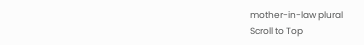mother-in-law plural
Scroll to Top